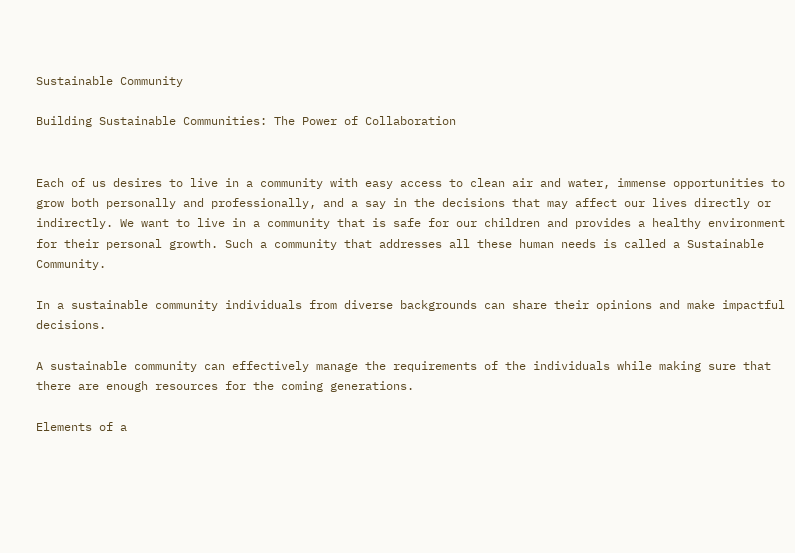Sustainable Community

Building Sustainable Communities: The Power of Collaboration


Each of us desires to live in a community with easy access to clean air and water, immense opportunities to grow both personally and professionally, and a say in the decisions that may affect our lives directly or indirectly. We want to live in a community that is safe for our children and provides a healthy environment for their personal growth. Such a community that addresses all these human needs is called a Sustainable Community.

In a sustainable community individuals from diverse backgrounds can share their opinions and make impactful decisions.

A sustainable community can effectively manage the requirements of the individuals while making sure that there are enough resources for the coming generations.

Elements of a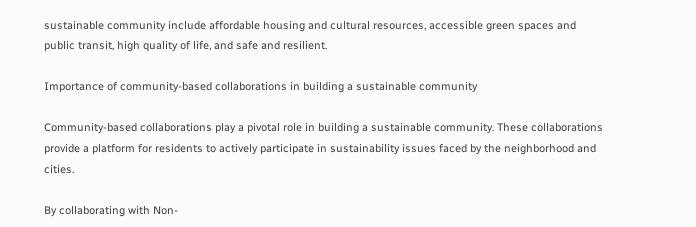sustainable community include affordable housing and cultural resources, accessible green spaces and public transit, high quality of life, and safe and resilient.

Importance of community-based collaborations in building a sustainable community

Community-based collaborations play a pivotal role in building a sustainable community. These collaborations provide a platform for residents to actively participate in sustainability issues faced by the neighborhood and cities.

By collaborating with Non-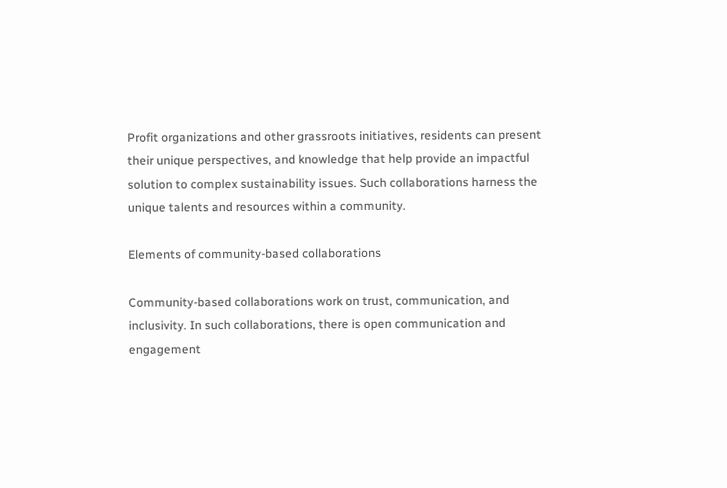Profit organizations and other grassroots initiatives, residents can present their unique perspectives, and knowledge that help provide an impactful solution to complex sustainability issues. Such collaborations harness the unique talents and resources within a community.

Elements of community-based collaborations

Community-based collaborations work on trust, communication, and inclusivity. In such collaborations, there is open communication and engagement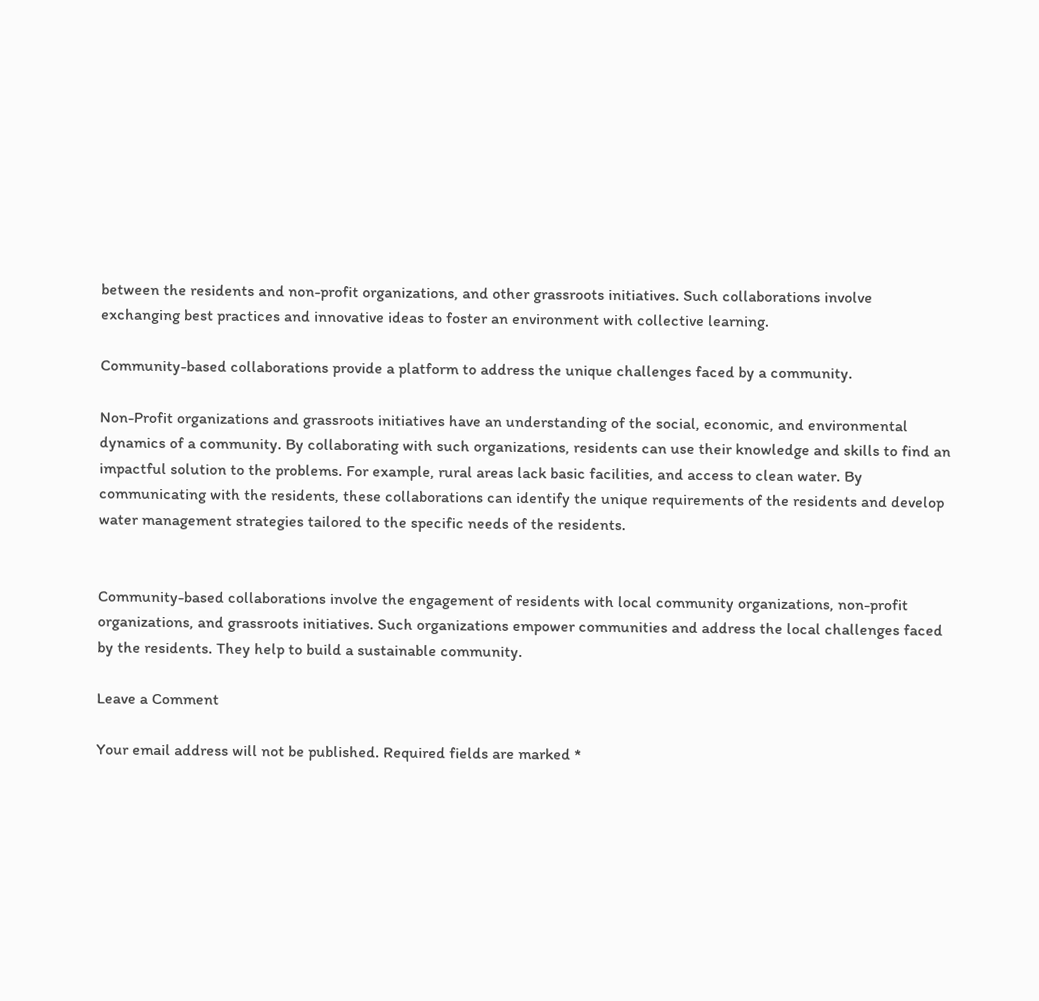between the residents and non-profit organizations, and other grassroots initiatives. Such collaborations involve exchanging best practices and innovative ideas to foster an environment with collective learning.

Community-based collaborations provide a platform to address the unique challenges faced by a community.

Non-Profit organizations and grassroots initiatives have an understanding of the social, economic, and environmental dynamics of a community. By collaborating with such organizations, residents can use their knowledge and skills to find an impactful solution to the problems. For example, rural areas lack basic facilities, and access to clean water. By communicating with the residents, these collaborations can identify the unique requirements of the residents and develop water management strategies tailored to the specific needs of the residents.


Community-based collaborations involve the engagement of residents with local community organizations, non-profit organizations, and grassroots initiatives. Such organizations empower communities and address the local challenges faced by the residents. They help to build a sustainable community.

Leave a Comment

Your email address will not be published. Required fields are marked *